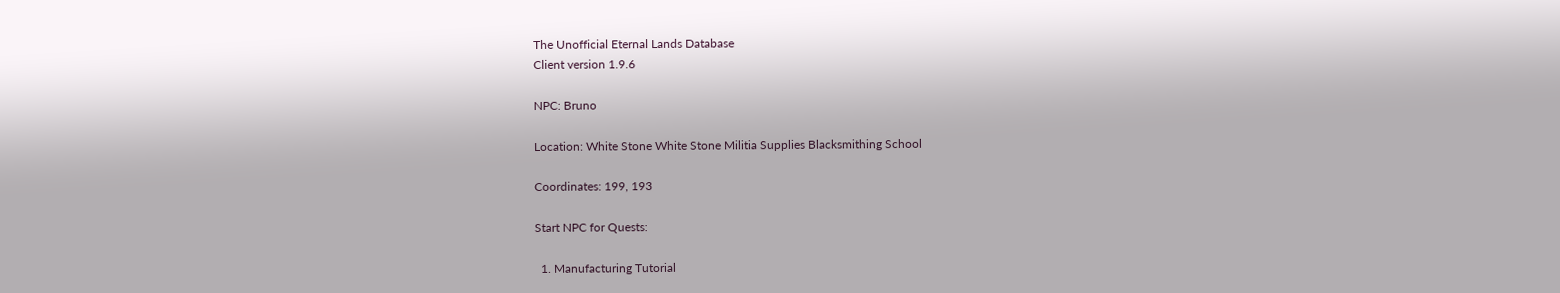The Unofficial Eternal Lands Database
Client version 1.9.6

NPC: Bruno

Location: White Stone White Stone Militia Supplies Blacksmithing School

Coordinates: 199, 193

Start NPC for Quests:

  1. Manufacturing Tutorial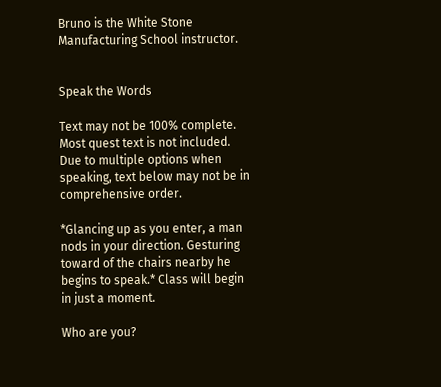Bruno is the White Stone Manufacturing School instructor.


Speak the Words

Text may not be 100% complete. Most quest text is not included.
Due to multiple options when speaking, text below may not be in comprehensive order.

*Glancing up as you enter, a man nods in your direction. Gesturing toward of the chairs nearby he begins to speak.* Class will begin in just a moment.

Who are you?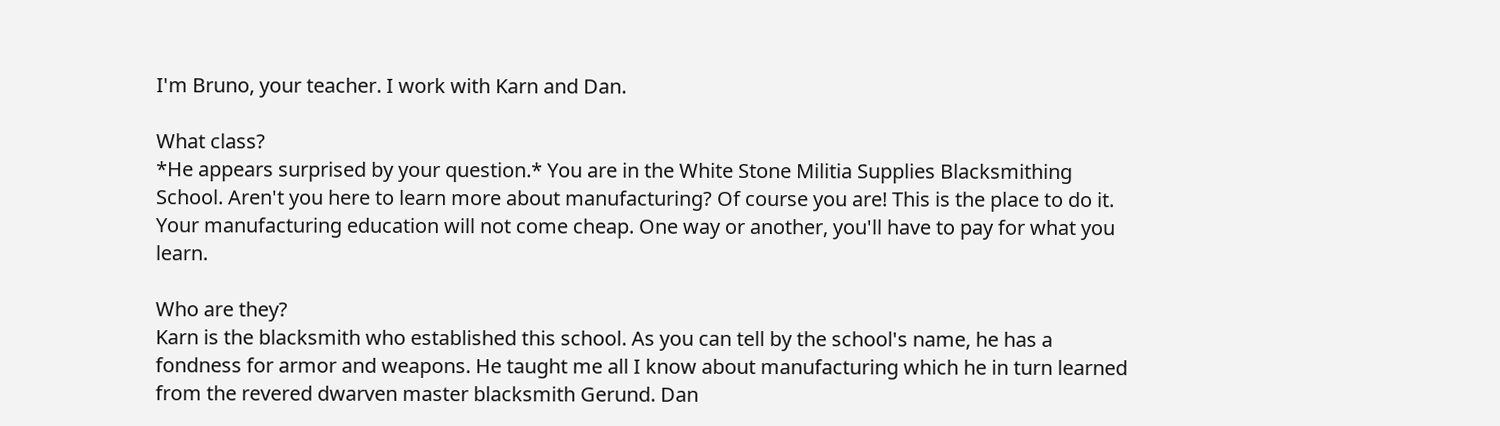I'm Bruno, your teacher. I work with Karn and Dan.

What class?
*He appears surprised by your question.* You are in the White Stone Militia Supplies Blacksmithing School. Aren't you here to learn more about manufacturing? Of course you are! This is the place to do it. Your manufacturing education will not come cheap. One way or another, you'll have to pay for what you learn.

Who are they?
Karn is the blacksmith who established this school. As you can tell by the school's name, he has a fondness for armor and weapons. He taught me all I know about manufacturing which he in turn learned from the revered dwarven master blacksmith Gerund. Dan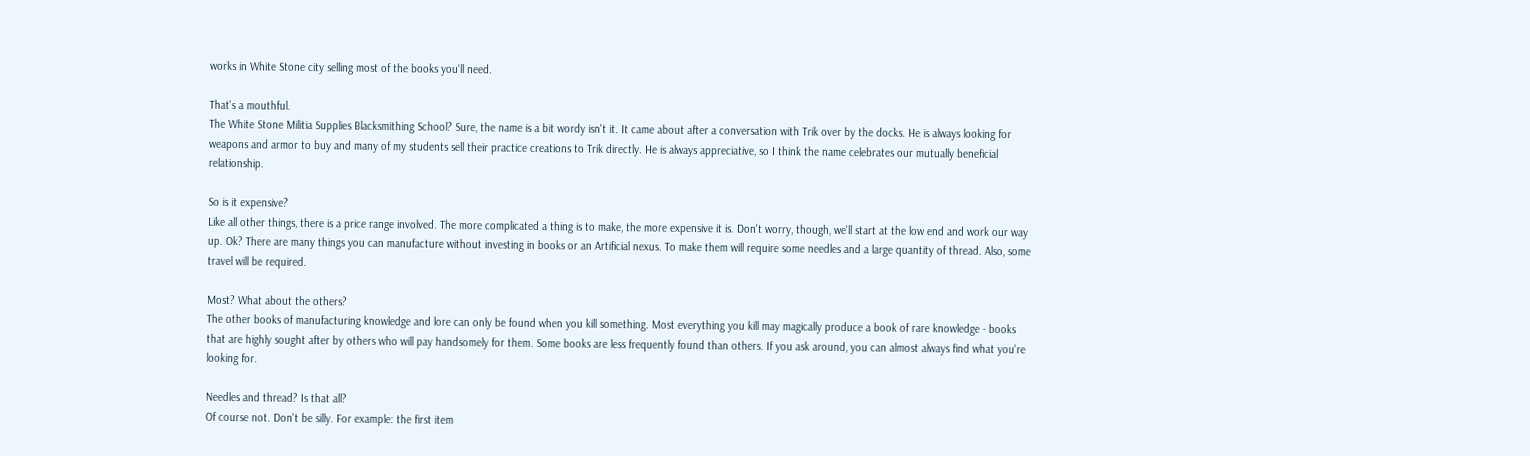works in White Stone city selling most of the books you'll need.

That's a mouthful.
The White Stone Militia Supplies Blacksmithing School? Sure, the name is a bit wordy isn't it. It came about after a conversation with Trik over by the docks. He is always looking for weapons and armor to buy and many of my students sell their practice creations to Trik directly. He is always appreciative, so I think the name celebrates our mutually beneficial relationship.

So is it expensive?
Like all other things, there is a price range involved. The more complicated a thing is to make, the more expensive it is. Don't worry, though, we'll start at the low end and work our way up. Ok? There are many things you can manufacture without investing in books or an Artificial nexus. To make them will require some needles and a large quantity of thread. Also, some travel will be required.

Most? What about the others?
The other books of manufacturing knowledge and lore can only be found when you kill something. Most everything you kill may magically produce a book of rare knowledge - books that are highly sought after by others who will pay handsomely for them. Some books are less frequently found than others. If you ask around, you can almost always find what you're looking for.

Needles and thread? Is that all?
Of course not. Don't be silly. For example: the first item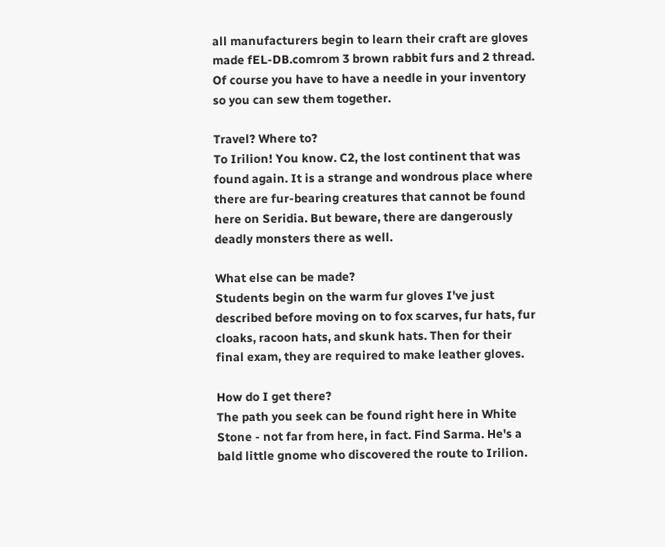all manufacturers begin to learn their craft are gloves made fEL-DB.comrom 3 brown rabbit furs and 2 thread. Of course you have to have a needle in your inventory so you can sew them together.

Travel? Where to?
To Irilion! You know. C2, the lost continent that was found again. It is a strange and wondrous place where there are fur-bearing creatures that cannot be found here on Seridia. But beware, there are dangerously deadly monsters there as well.

What else can be made?
Students begin on the warm fur gloves I've just described before moving on to fox scarves, fur hats, fur cloaks, racoon hats, and skunk hats. Then for their final exam, they are required to make leather gloves.

How do I get there?
The path you seek can be found right here in White Stone - not far from here, in fact. Find Sarma. He's a bald little gnome who discovered the route to Irilion.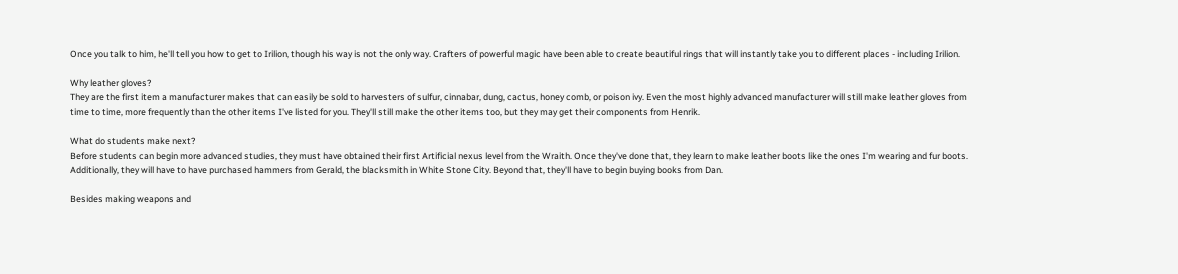Once you talk to him, he'll tell you how to get to Irilion, though his way is not the only way. Crafters of powerful magic have been able to create beautiful rings that will instantly take you to different places - including Irilion.

Why leather gloves?
They are the first item a manufacturer makes that can easily be sold to harvesters of sulfur, cinnabar, dung, cactus, honey comb, or poison ivy. Even the most highly advanced manufacturer will still make leather gloves from time to time, more frequently than the other items I've listed for you. They'll still make the other items too, but they may get their components from Henrik.

What do students make next?
Before students can begin more advanced studies, they must have obtained their first Artificial nexus level from the Wraith. Once they've done that, they learn to make leather boots like the ones I'm wearing and fur boots. Additionally, they will have to have purchased hammers from Gerald, the blacksmith in White Stone City. Beyond that, they'll have to begin buying books from Dan.

Besides making weapons and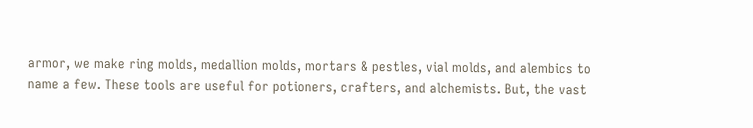armor, we make ring molds, medallion molds, mortars & pestles, vial molds, and alembics to name a few. These tools are useful for potioners, crafters, and alchemists. But, the vast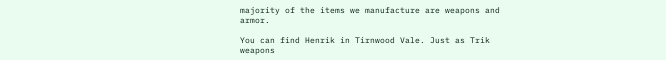majority of the items we manufacture are weapons and armor.

You can find Henrik in Tirnwood Vale. Just as Trik weapons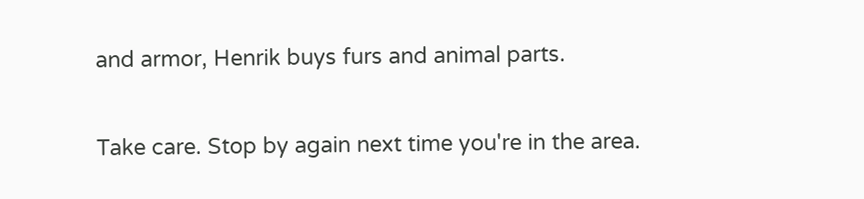and armor, Henrik buys furs and animal parts.

Take care. Stop by again next time you're in the area.